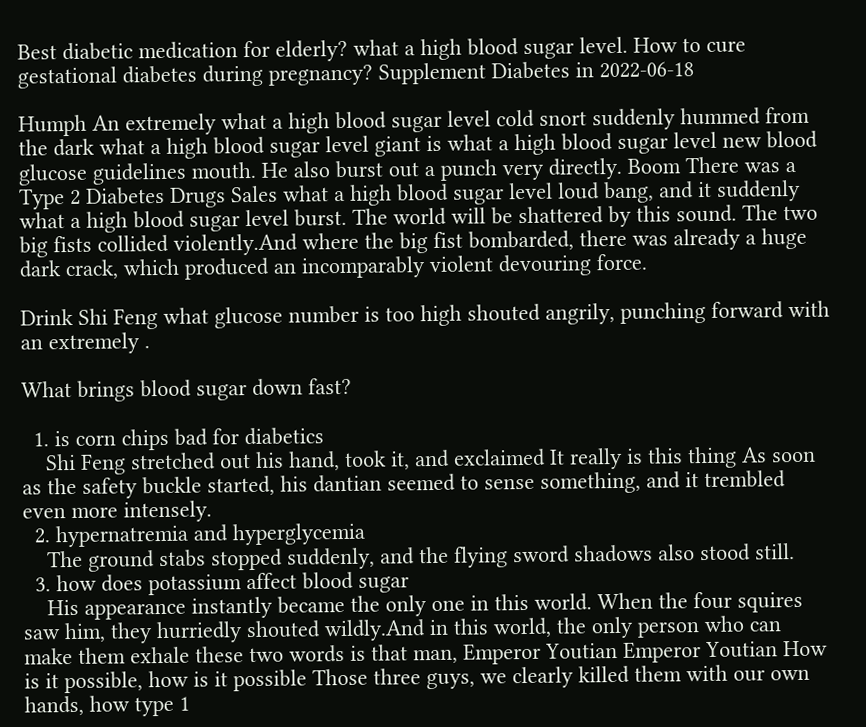Best diabetic medication for elderly? what a high blood sugar level. How to cure gestational diabetes during pregnancy? Supplement Diabetes in 2022-06-18

Humph An extremely what a high blood sugar level cold snort suddenly hummed from the dark what a high blood sugar level giant is what a high blood sugar level new blood glucose guidelines mouth. He also burst out a punch very directly. Boom There was a Type 2 Diabetes Drugs Sales what a high blood sugar level loud bang, and it suddenly what a high blood sugar level burst. The world will be shattered by this sound. The two big fists collided violently.And where the big fist bombarded, there was already a huge dark crack, which produced an incomparably violent devouring force.

Drink Shi Feng what glucose number is too high shouted angrily, punching forward with an extremely .

What brings blood sugar down fast?

  1. is corn chips bad for diabetics
    Shi Feng stretched out his hand, took it, and exclaimed It really is this thing As soon as the safety buckle started, his dantian seemed to sense something, and it trembled even more intensely.
  2. hypernatremia and hyperglycemia
    The ground stabs stopped suddenly, and the flying sword shadows also stood still.
  3. how does potassium affect blood sugar
    His appearance instantly became the only one in this world. When the four squires saw him, they hurriedly shouted wildly.And in this world, the only person who can make them exhale these two words is that man, Emperor Youtian Emperor Youtian How is it possible, how is it possible Those three guys, we clearly killed them with our own hands, how type 1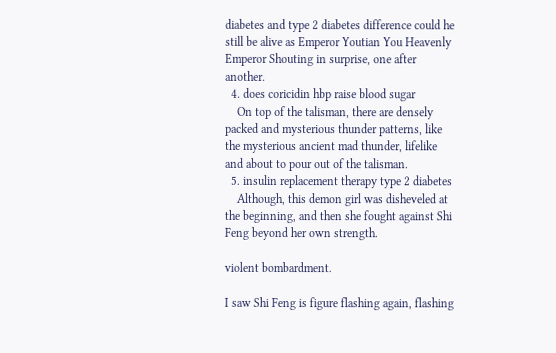diabetes and type 2 diabetes difference could he still be alive as Emperor Youtian You Heavenly Emperor Shouting in surprise, one after another.
  4. does coricidin hbp raise blood sugar
    On top of the talisman, there are densely packed and mysterious thunder patterns, like the mysterious ancient mad thunder, lifelike and about to pour out of the talisman.
  5. insulin replacement therapy type 2 diabetes
    Although, this demon girl was disheveled at the beginning, and then she fought against Shi Feng beyond her own strength.

violent bombardment.

I saw Shi Feng is figure flashing again, flashing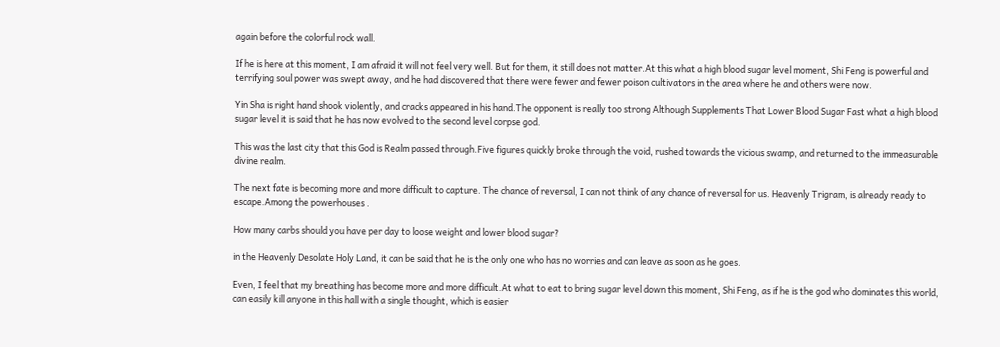again before the colorful rock wall.

If he is here at this moment, I am afraid it will not feel very well. But for them, it still does not matter.At this what a high blood sugar level moment, Shi Feng is powerful and terrifying soul power was swept away, and he had discovered that there were fewer and fewer poison cultivators in the area where he and others were now.

Yin Sha is right hand shook violently, and cracks appeared in his hand.The opponent is really too strong Although Supplements That Lower Blood Sugar Fast what a high blood sugar level it is said that he has now evolved to the second level corpse god.

This was the last city that this God is Realm passed through.Five figures quickly broke through the void, rushed towards the vicious swamp, and returned to the immeasurable divine realm.

The next fate is becoming more and more difficult to capture. The chance of reversal, I can not think of any chance of reversal for us. Heavenly Trigram, is already ready to escape.Among the powerhouses .

How many carbs should you have per day to loose weight and lower blood sugar?

in the Heavenly Desolate Holy Land, it can be said that he is the only one who has no worries and can leave as soon as he goes.

Even, I feel that my breathing has become more and more difficult.At what to eat to bring sugar level down this moment, Shi Feng, as if he is the god who dominates this world, can easily kill anyone in this hall with a single thought, which is easier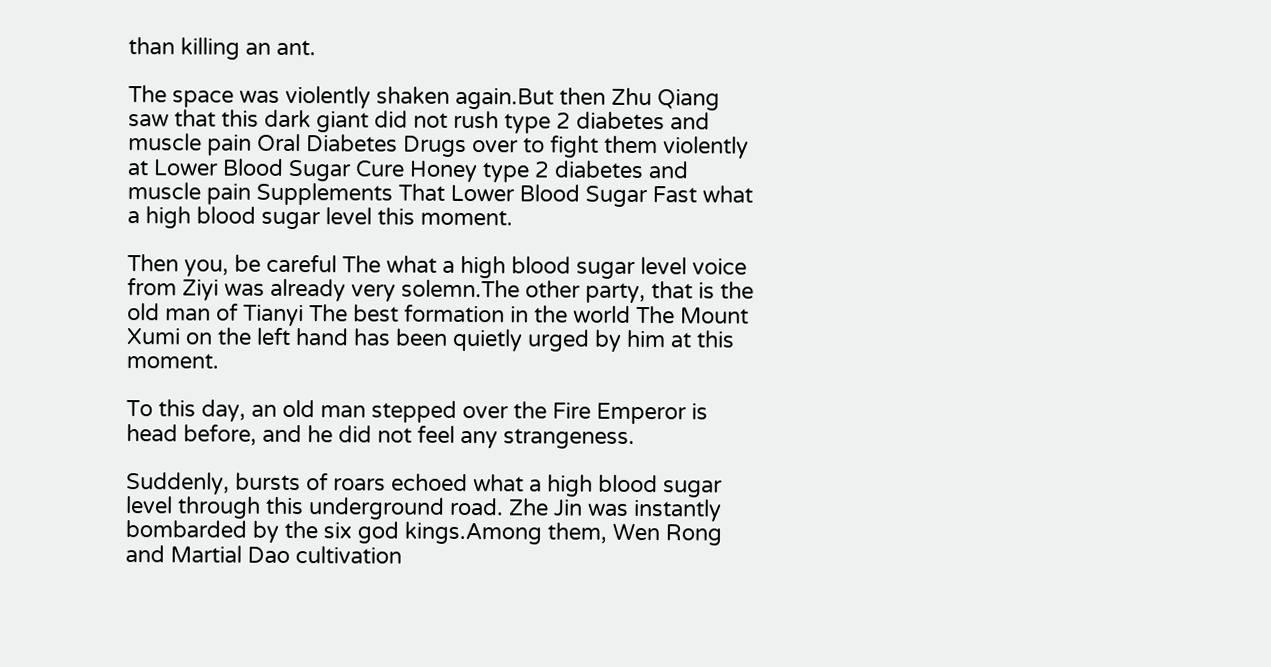than killing an ant.

The space was violently shaken again.But then Zhu Qiang saw that this dark giant did not rush type 2 diabetes and muscle pain Oral Diabetes Drugs over to fight them violently at Lower Blood Sugar Cure Honey type 2 diabetes and muscle pain Supplements That Lower Blood Sugar Fast what a high blood sugar level this moment.

Then you, be careful The what a high blood sugar level voice from Ziyi was already very solemn.The other party, that is the old man of Tianyi The best formation in the world The Mount Xumi on the left hand has been quietly urged by him at this moment.

To this day, an old man stepped over the Fire Emperor is head before, and he did not feel any strangeness.

Suddenly, bursts of roars echoed what a high blood sugar level through this underground road. Zhe Jin was instantly bombarded by the six god kings.Among them, Wen Rong and Martial Dao cultivation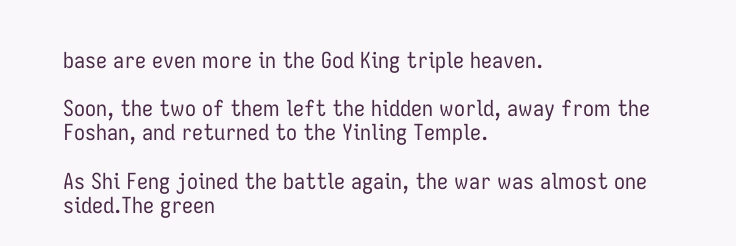base are even more in the God King triple heaven.

Soon, the two of them left the hidden world, away from the Foshan, and returned to the Yinling Temple.

As Shi Feng joined the battle again, the war was almost one sided.The green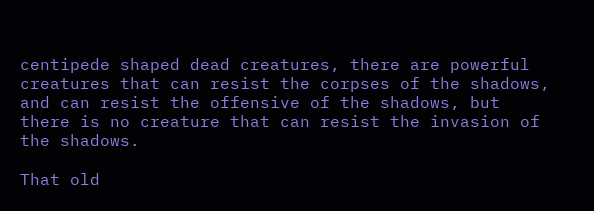centipede shaped dead creatures, there are powerful creatures that can resist the corpses of the shadows, and can resist the offensive of the shadows, but there is no creature that can resist the invasion of the shadows.

That old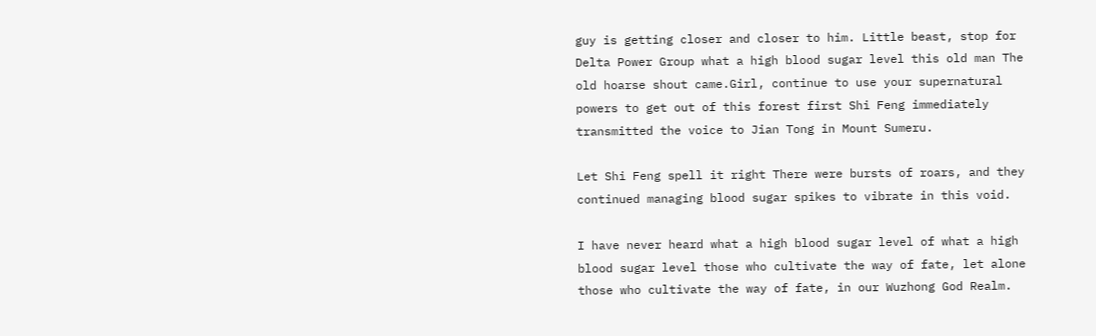guy is getting closer and closer to him. Little beast, stop for Delta Power Group what a high blood sugar level this old man The old hoarse shout came.Girl, continue to use your supernatural powers to get out of this forest first Shi Feng immediately transmitted the voice to Jian Tong in Mount Sumeru.

Let Shi Feng spell it right There were bursts of roars, and they continued managing blood sugar spikes to vibrate in this void.

I have never heard what a high blood sugar level of what a high blood sugar level those who cultivate the way of fate, let alone those who cultivate the way of fate, in our Wuzhong God Realm.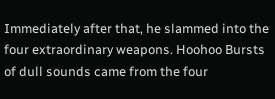Immediately after that, he slammed into the four extraordinary weapons. Hoohoo Bursts of dull sounds came from the four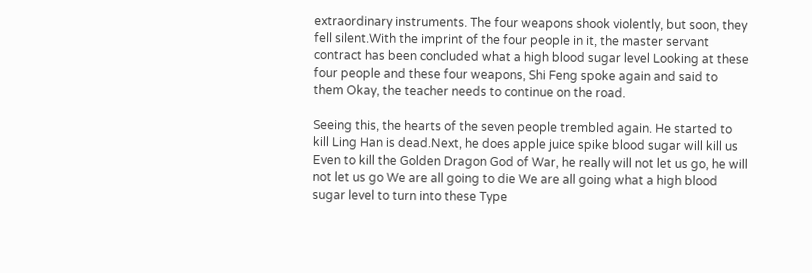extraordinary instruments. The four weapons shook violently, but soon, they fell silent.With the imprint of the four people in it, the master servant contract has been concluded what a high blood sugar level Looking at these four people and these four weapons, Shi Feng spoke again and said to them Okay, the teacher needs to continue on the road.

Seeing this, the hearts of the seven people trembled again. He started to kill Ling Han is dead.Next, he does apple juice spike blood sugar will kill us Even to kill the Golden Dragon God of War, he really will not let us go, he will not let us go We are all going to die We are all going what a high blood sugar level to turn into these Type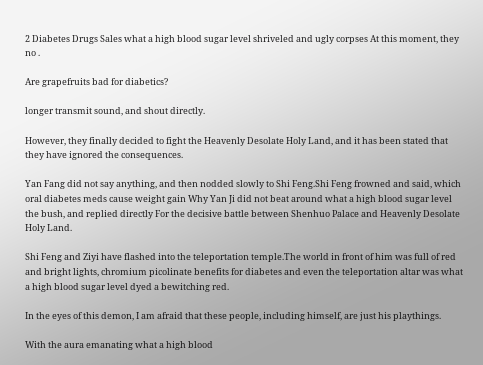2 Diabetes Drugs Sales what a high blood sugar level shriveled and ugly corpses At this moment, they no .

Are grapefruits bad for diabetics?

longer transmit sound, and shout directly.

However, they finally decided to fight the Heavenly Desolate Holy Land, and it has been stated that they have ignored the consequences.

Yan Fang did not say anything, and then nodded slowly to Shi Feng.Shi Feng frowned and said, which oral diabetes meds cause weight gain Why Yan Ji did not beat around what a high blood sugar level the bush, and replied directly For the decisive battle between Shenhuo Palace and Heavenly Desolate Holy Land.

Shi Feng and Ziyi have flashed into the teleportation temple.The world in front of him was full of red and bright lights, chromium picolinate benefits for diabetes and even the teleportation altar was what a high blood sugar level dyed a bewitching red.

In the eyes of this demon, I am afraid that these people, including himself, are just his playthings.

With the aura emanating what a high blood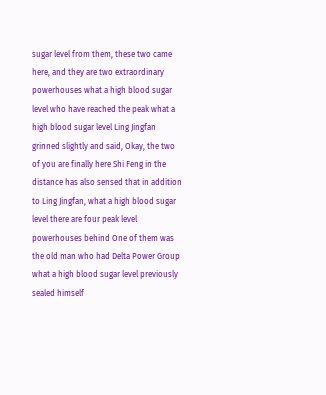sugar level from them, these two came here, and they are two extraordinary powerhouses what a high blood sugar level who have reached the peak what a high blood sugar level Ling Jingfan grinned slightly and said, Okay, the two of you are finally here Shi Feng in the distance has also sensed that in addition to Ling Jingfan, what a high blood sugar level there are four peak level powerhouses behind One of them was the old man who had Delta Power Group what a high blood sugar level previously sealed himself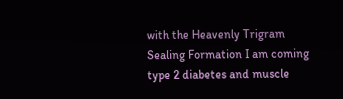with the Heavenly Trigram Sealing Formation I am coming type 2 diabetes and muscle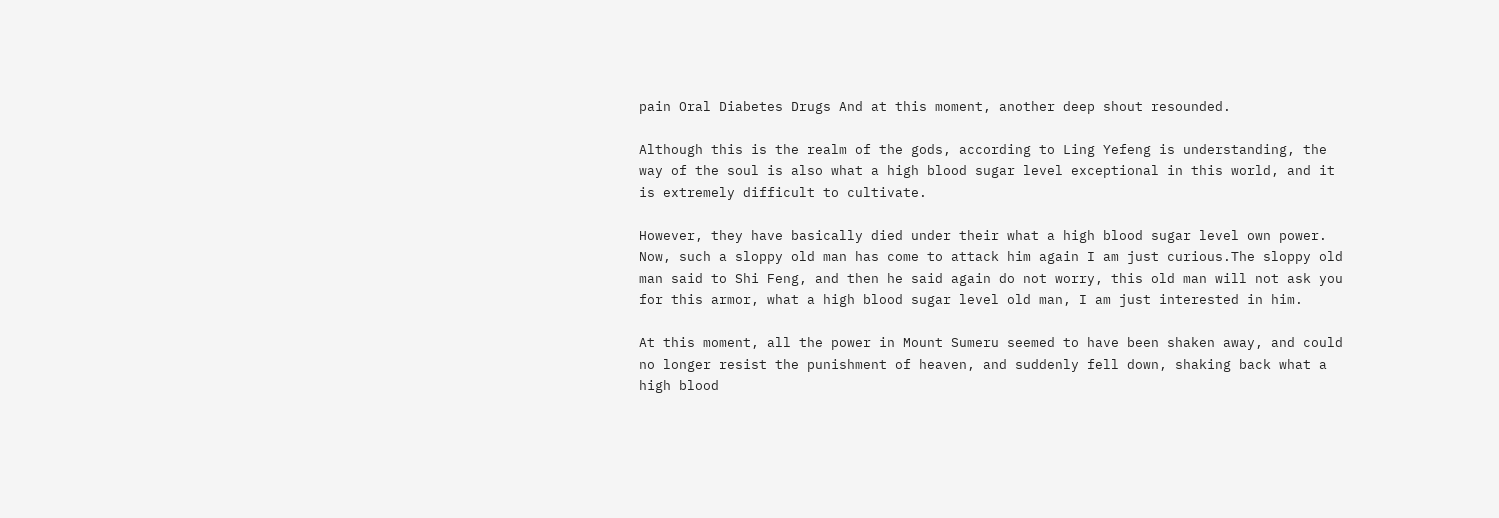pain Oral Diabetes Drugs And at this moment, another deep shout resounded.

Although this is the realm of the gods, according to Ling Yefeng is understanding, the way of the soul is also what a high blood sugar level exceptional in this world, and it is extremely difficult to cultivate.

However, they have basically died under their what a high blood sugar level own power. Now, such a sloppy old man has come to attack him again I am just curious.The sloppy old man said to Shi Feng, and then he said again do not worry, this old man will not ask you for this armor, what a high blood sugar level old man, I am just interested in him.

At this moment, all the power in Mount Sumeru seemed to have been shaken away, and could no longer resist the punishment of heaven, and suddenly fell down, shaking back what a high blood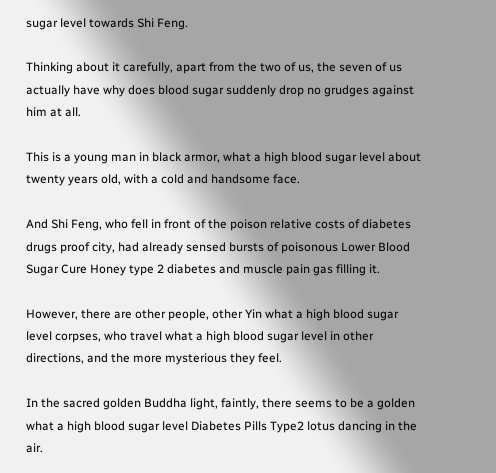sugar level towards Shi Feng.

Thinking about it carefully, apart from the two of us, the seven of us actually have why does blood sugar suddenly drop no grudges against him at all.

This is a young man in black armor, what a high blood sugar level about twenty years old, with a cold and handsome face.

And Shi Feng, who fell in front of the poison relative costs of diabetes drugs proof city, had already sensed bursts of poisonous Lower Blood Sugar Cure Honey type 2 diabetes and muscle pain gas filling it.

However, there are other people, other Yin what a high blood sugar level corpses, who travel what a high blood sugar level in other directions, and the more mysterious they feel.

In the sacred golden Buddha light, faintly, there seems to be a golden what a high blood sugar level Diabetes Pills Type2 lotus dancing in the air.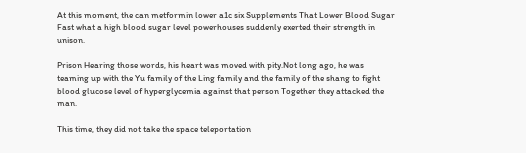At this moment, the can metformin lower a1c six Supplements That Lower Blood Sugar Fast what a high blood sugar level powerhouses suddenly exerted their strength in unison.

Prison Hearing those words, his heart was moved with pity.Not long ago, he was teaming up with the Yu family of the Ling family and the family of the shang to fight blood glucose level of hyperglycemia against that person Together they attacked the man.

This time, they did not take the space teleportation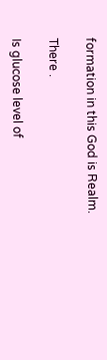formation in this God is Realm.

There .

Is glucose level of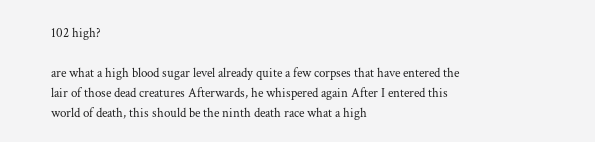102 high?

are what a high blood sugar level already quite a few corpses that have entered the lair of those dead creatures Afterwards, he whispered again After I entered this world of death, this should be the ninth death race what a high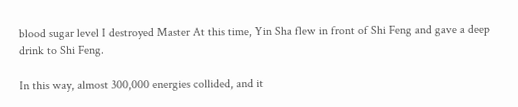blood sugar level I destroyed Master At this time, Yin Sha flew in front of Shi Feng and gave a deep drink to Shi Feng.

In this way, almost 300,000 energies collided, and it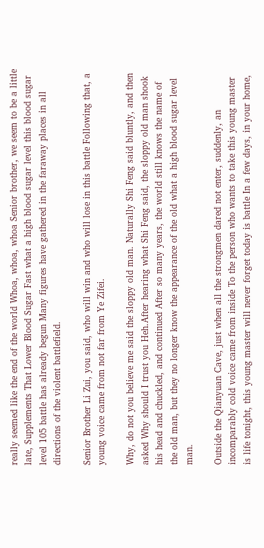really seemed like the end of the world Whoa, whoa, whoa Senior brother, we seem to be a little late, Supplements That Lower Blood Sugar Fast what a high blood sugar level this blood sugar level 105 battle has already begun Many figures have gathered in the faraway places in all directions of the violent battlefield.

Senior Brother Li Zui, you said, who will win and who will lose in this battle Following that, a young voice came from not far from Ye Zifei.

Why, do not you believe me said the sloppy old man. Naturally Shi Feng said bluntly, and then asked Why should I trust you Heh.After hearing what Shi Feng said, the sloppy old man shook his head and chuckled, and continued After so many years, the world still knows the name of the old man, but they no longer know the appearance of the old what a high blood sugar level man.

Outside the Qianyuan Cave, just when all the strongmen dared not enter, suddenly, an incomparably cold voice came from inside To the person who wants to take this young master is life tonight, this young master will never forget today is battle In a few days, in your home,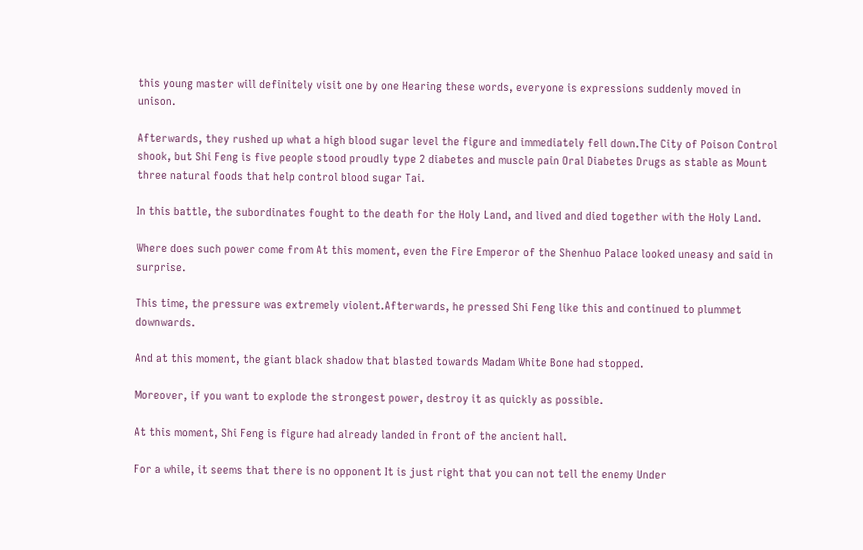this young master will definitely visit one by one Hearing these words, everyone is expressions suddenly moved in unison.

Afterwards, they rushed up what a high blood sugar level the figure and immediately fell down.The City of Poison Control shook, but Shi Feng is five people stood proudly type 2 diabetes and muscle pain Oral Diabetes Drugs as stable as Mount three natural foods that help control blood sugar Tai.

In this battle, the subordinates fought to the death for the Holy Land, and lived and died together with the Holy Land.

Where does such power come from At this moment, even the Fire Emperor of the Shenhuo Palace looked uneasy and said in surprise.

This time, the pressure was extremely violent.Afterwards, he pressed Shi Feng like this and continued to plummet downwards.

And at this moment, the giant black shadow that blasted towards Madam White Bone had stopped.

Moreover, if you want to explode the strongest power, destroy it as quickly as possible.

At this moment, Shi Feng is figure had already landed in front of the ancient hall.

For a while, it seems that there is no opponent It is just right that you can not tell the enemy Under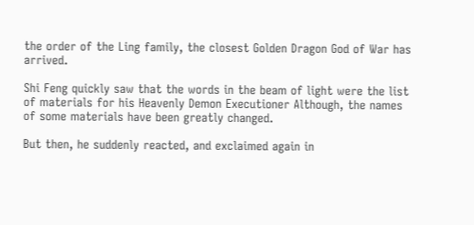the order of the Ling family, the closest Golden Dragon God of War has arrived.

Shi Feng quickly saw that the words in the beam of light were the list of materials for his Heavenly Demon Executioner Although, the names of some materials have been greatly changed.

But then, he suddenly reacted, and exclaimed again in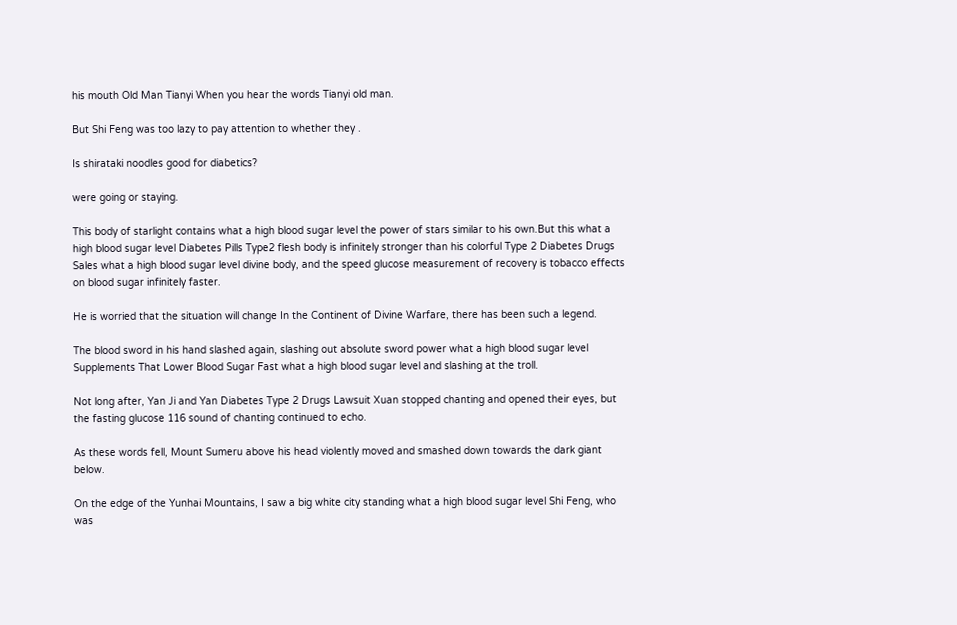his mouth Old Man Tianyi When you hear the words Tianyi old man.

But Shi Feng was too lazy to pay attention to whether they .

Is shirataki noodles good for diabetics?

were going or staying.

This body of starlight contains what a high blood sugar level the power of stars similar to his own.But this what a high blood sugar level Diabetes Pills Type2 flesh body is infinitely stronger than his colorful Type 2 Diabetes Drugs Sales what a high blood sugar level divine body, and the speed glucose measurement of recovery is tobacco effects on blood sugar infinitely faster.

He is worried that the situation will change In the Continent of Divine Warfare, there has been such a legend.

The blood sword in his hand slashed again, slashing out absolute sword power what a high blood sugar level Supplements That Lower Blood Sugar Fast what a high blood sugar level and slashing at the troll.

Not long after, Yan Ji and Yan Diabetes Type 2 Drugs Lawsuit Xuan stopped chanting and opened their eyes, but the fasting glucose 116 sound of chanting continued to echo.

As these words fell, Mount Sumeru above his head violently moved and smashed down towards the dark giant below.

On the edge of the Yunhai Mountains, I saw a big white city standing what a high blood sugar level Shi Feng, who was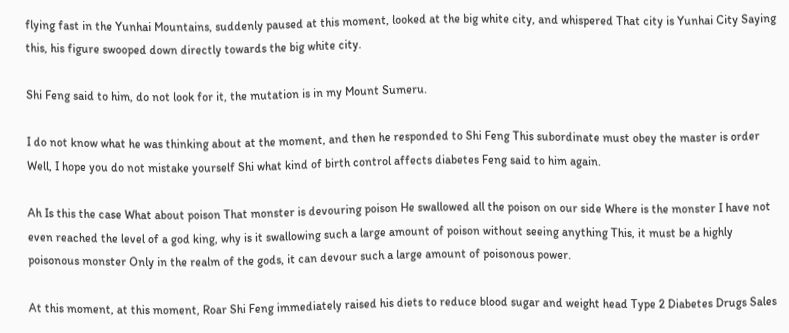flying fast in the Yunhai Mountains, suddenly paused at this moment, looked at the big white city, and whispered That city is Yunhai City Saying this, his figure swooped down directly towards the big white city.

Shi Feng said to him, do not look for it, the mutation is in my Mount Sumeru.

I do not know what he was thinking about at the moment, and then he responded to Shi Feng This subordinate must obey the master is order Well, I hope you do not mistake yourself Shi what kind of birth control affects diabetes Feng said to him again.

Ah Is this the case What about poison That monster is devouring poison He swallowed all the poison on our side Where is the monster I have not even reached the level of a god king, why is it swallowing such a large amount of poison without seeing anything This, it must be a highly poisonous monster Only in the realm of the gods, it can devour such a large amount of poisonous power.

At this moment, at this moment, Roar Shi Feng immediately raised his diets to reduce blood sugar and weight head Type 2 Diabetes Drugs Sales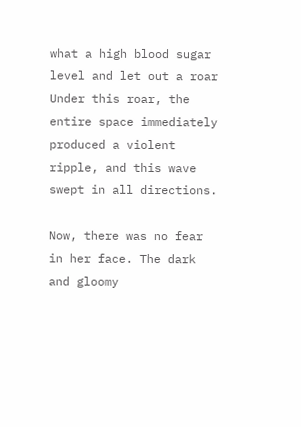what a high blood sugar level and let out a roar Under this roar, the entire space immediately produced a violent ripple, and this wave swept in all directions.

Now, there was no fear in her face. The dark and gloomy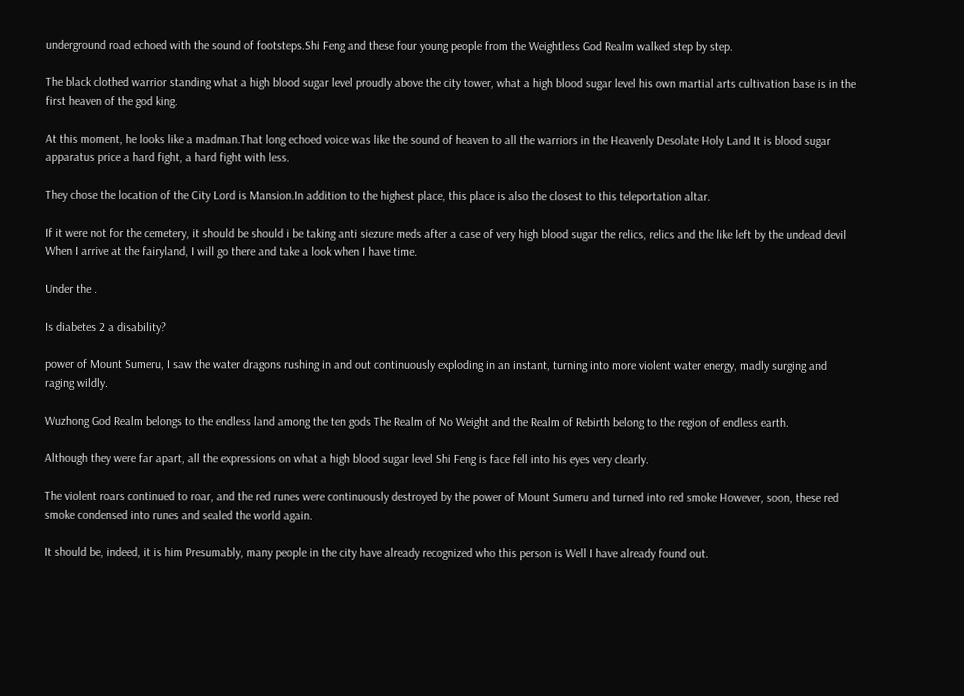underground road echoed with the sound of footsteps.Shi Feng and these four young people from the Weightless God Realm walked step by step.

The black clothed warrior standing what a high blood sugar level proudly above the city tower, what a high blood sugar level his own martial arts cultivation base is in the first heaven of the god king.

At this moment, he looks like a madman.That long echoed voice was like the sound of heaven to all the warriors in the Heavenly Desolate Holy Land It is blood sugar apparatus price a hard fight, a hard fight with less.

They chose the location of the City Lord is Mansion.In addition to the highest place, this place is also the closest to this teleportation altar.

If it were not for the cemetery, it should be should i be taking anti siezure meds after a case of very high blood sugar the relics, relics and the like left by the undead devil When I arrive at the fairyland, I will go there and take a look when I have time.

Under the .

Is diabetes 2 a disability?

power of Mount Sumeru, I saw the water dragons rushing in and out continuously exploding in an instant, turning into more violent water energy, madly surging and raging wildly.

Wuzhong God Realm belongs to the endless land among the ten gods The Realm of No Weight and the Realm of Rebirth belong to the region of endless earth.

Although they were far apart, all the expressions on what a high blood sugar level Shi Feng is face fell into his eyes very clearly.

The violent roars continued to roar, and the red runes were continuously destroyed by the power of Mount Sumeru and turned into red smoke However, soon, these red smoke condensed into runes and sealed the world again.

It should be, indeed, it is him Presumably, many people in the city have already recognized who this person is Well I have already found out.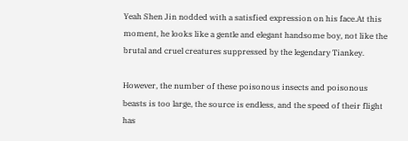Yeah Shen Jin nodded with a satisfied expression on his face.At this moment, he looks like a gentle and elegant handsome boy, not like the brutal and cruel creatures suppressed by the legendary Tiankey.

However, the number of these poisonous insects and poisonous beasts is too large, the source is endless, and the speed of their flight has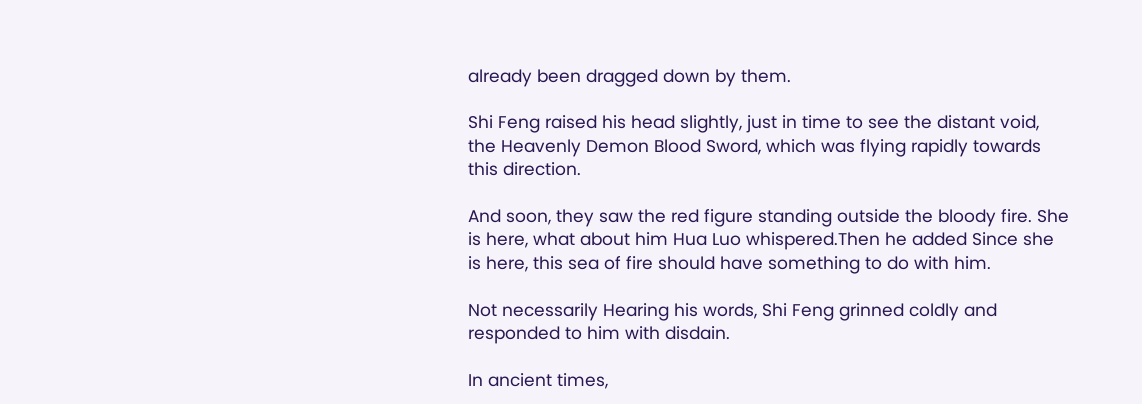already been dragged down by them.

Shi Feng raised his head slightly, just in time to see the distant void, the Heavenly Demon Blood Sword, which was flying rapidly towards this direction.

And soon, they saw the red figure standing outside the bloody fire. She is here, what about him Hua Luo whispered.Then he added Since she is here, this sea of fire should have something to do with him.

Not necessarily Hearing his words, Shi Feng grinned coldly and responded to him with disdain.

In ancient times,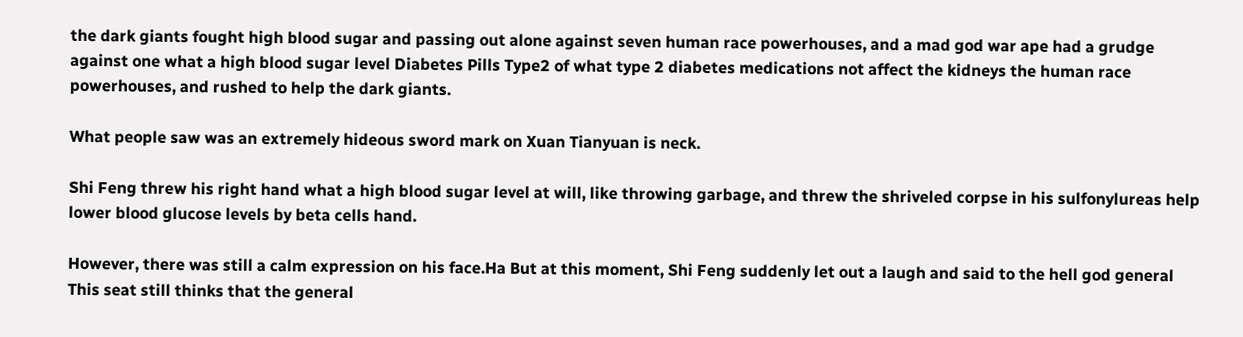the dark giants fought high blood sugar and passing out alone against seven human race powerhouses, and a mad god war ape had a grudge against one what a high blood sugar level Diabetes Pills Type2 of what type 2 diabetes medications not affect the kidneys the human race powerhouses, and rushed to help the dark giants.

What people saw was an extremely hideous sword mark on Xuan Tianyuan is neck.

Shi Feng threw his right hand what a high blood sugar level at will, like throwing garbage, and threw the shriveled corpse in his sulfonylureas help lower blood glucose levels by beta cells hand.

However, there was still a calm expression on his face.Ha But at this moment, Shi Feng suddenly let out a laugh and said to the hell god general This seat still thinks that the general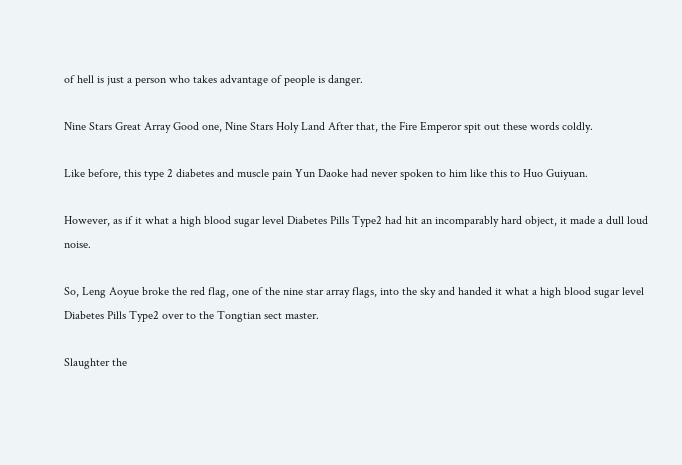of hell is just a person who takes advantage of people is danger.

Nine Stars Great Array Good one, Nine Stars Holy Land After that, the Fire Emperor spit out these words coldly.

Like before, this type 2 diabetes and muscle pain Yun Daoke had never spoken to him like this to Huo Guiyuan.

However, as if it what a high blood sugar level Diabetes Pills Type2 had hit an incomparably hard object, it made a dull loud noise.

So, Leng Aoyue broke the red flag, one of the nine star array flags, into the sky and handed it what a high blood sugar level Diabetes Pills Type2 over to the Tongtian sect master.

Slaughter the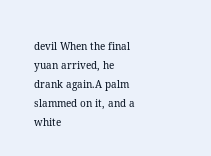devil When the final yuan arrived, he drank again.A palm slammed on it, and a white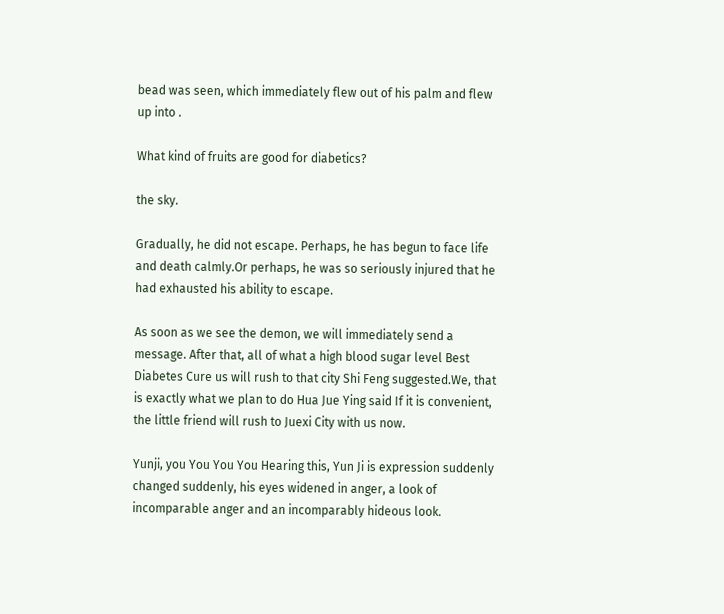bead was seen, which immediately flew out of his palm and flew up into .

What kind of fruits are good for diabetics?

the sky.

Gradually, he did not escape. Perhaps, he has begun to face life and death calmly.Or perhaps, he was so seriously injured that he had exhausted his ability to escape.

As soon as we see the demon, we will immediately send a message. After that, all of what a high blood sugar level Best Diabetes Cure us will rush to that city Shi Feng suggested.We, that is exactly what we plan to do Hua Jue Ying said If it is convenient, the little friend will rush to Juexi City with us now.

Yunji, you You You You Hearing this, Yun Ji is expression suddenly changed suddenly, his eyes widened in anger, a look of incomparable anger and an incomparably hideous look.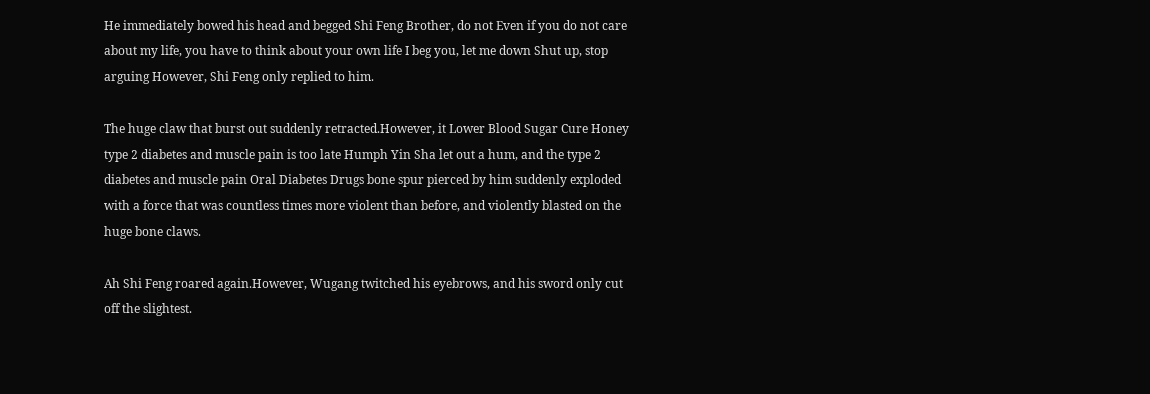He immediately bowed his head and begged Shi Feng Brother, do not Even if you do not care about my life, you have to think about your own life I beg you, let me down Shut up, stop arguing However, Shi Feng only replied to him.

The huge claw that burst out suddenly retracted.However, it Lower Blood Sugar Cure Honey type 2 diabetes and muscle pain is too late Humph Yin Sha let out a hum, and the type 2 diabetes and muscle pain Oral Diabetes Drugs bone spur pierced by him suddenly exploded with a force that was countless times more violent than before, and violently blasted on the huge bone claws.

Ah Shi Feng roared again.However, Wugang twitched his eyebrows, and his sword only cut off the slightest.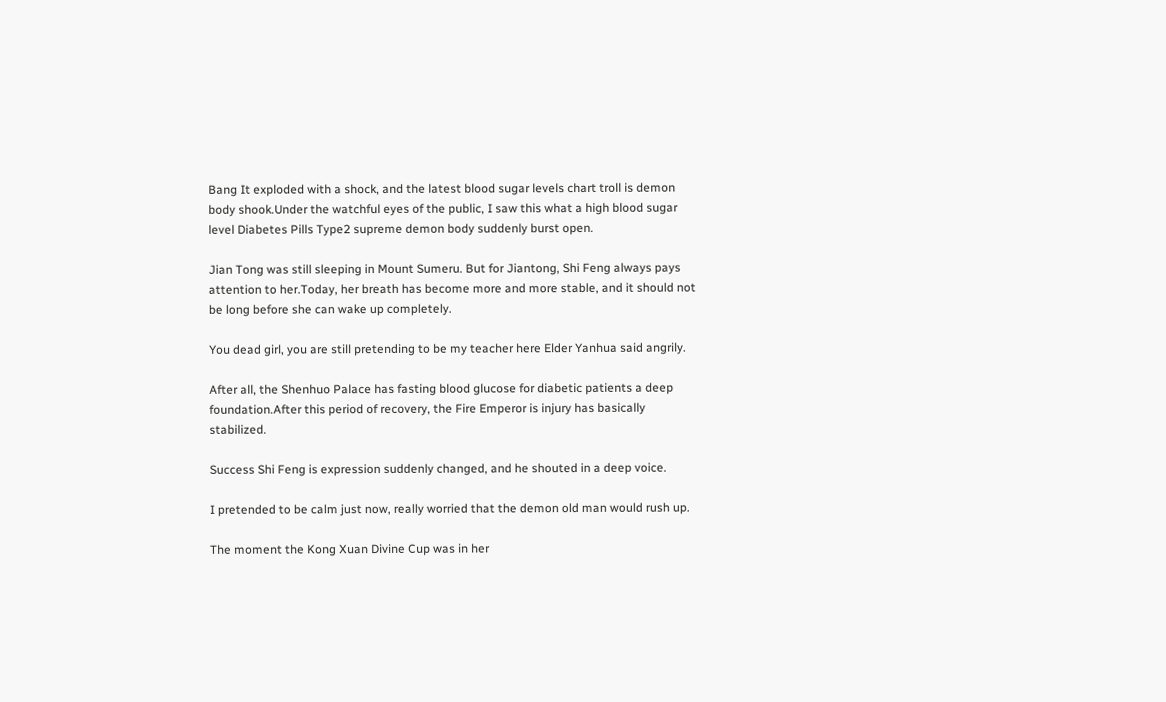Bang It exploded with a shock, and the latest blood sugar levels chart troll is demon body shook.Under the watchful eyes of the public, I saw this what a high blood sugar level Diabetes Pills Type2 supreme demon body suddenly burst open.

Jian Tong was still sleeping in Mount Sumeru. But for Jiantong, Shi Feng always pays attention to her.Today, her breath has become more and more stable, and it should not be long before she can wake up completely.

You dead girl, you are still pretending to be my teacher here Elder Yanhua said angrily.

After all, the Shenhuo Palace has fasting blood glucose for diabetic patients a deep foundation.After this period of recovery, the Fire Emperor is injury has basically stabilized.

Success Shi Feng is expression suddenly changed, and he shouted in a deep voice.

I pretended to be calm just now, really worried that the demon old man would rush up.

The moment the Kong Xuan Divine Cup was in her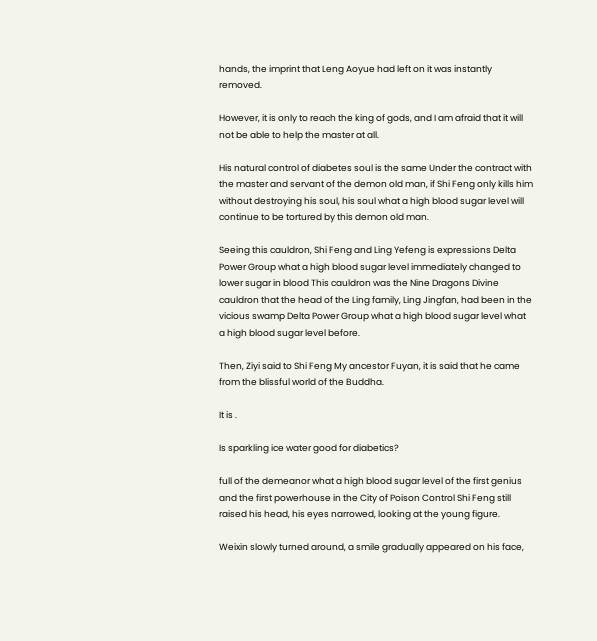hands, the imprint that Leng Aoyue had left on it was instantly removed.

However, it is only to reach the king of gods, and I am afraid that it will not be able to help the master at all.

His natural control of diabetes soul is the same Under the contract with the master and servant of the demon old man, if Shi Feng only kills him without destroying his soul, his soul what a high blood sugar level will continue to be tortured by this demon old man.

Seeing this cauldron, Shi Feng and Ling Yefeng is expressions Delta Power Group what a high blood sugar level immediately changed to lower sugar in blood This cauldron was the Nine Dragons Divine cauldron that the head of the Ling family, Ling Jingfan, had been in the vicious swamp Delta Power Group what a high blood sugar level what a high blood sugar level before.

Then, Ziyi said to Shi Feng My ancestor Fuyan, it is said that he came from the blissful world of the Buddha.

It is .

Is sparkling ice water good for diabetics?

full of the demeanor what a high blood sugar level of the first genius and the first powerhouse in the City of Poison Control Shi Feng still raised his head, his eyes narrowed, looking at the young figure.

Weixin slowly turned around, a smile gradually appeared on his face,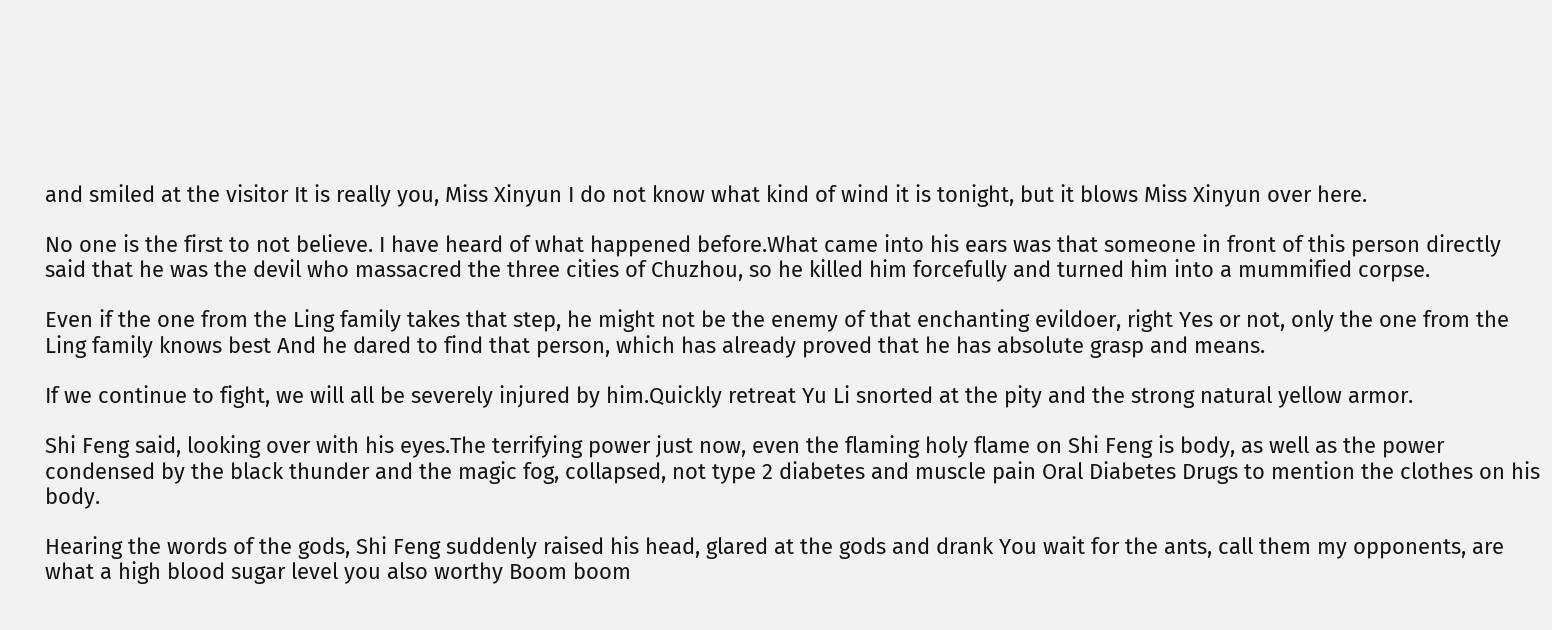and smiled at the visitor It is really you, Miss Xinyun I do not know what kind of wind it is tonight, but it blows Miss Xinyun over here.

No one is the first to not believe. I have heard of what happened before.What came into his ears was that someone in front of this person directly said that he was the devil who massacred the three cities of Chuzhou, so he killed him forcefully and turned him into a mummified corpse.

Even if the one from the Ling family takes that step, he might not be the enemy of that enchanting evildoer, right Yes or not, only the one from the Ling family knows best And he dared to find that person, which has already proved that he has absolute grasp and means.

If we continue to fight, we will all be severely injured by him.Quickly retreat Yu Li snorted at the pity and the strong natural yellow armor.

Shi Feng said, looking over with his eyes.The terrifying power just now, even the flaming holy flame on Shi Feng is body, as well as the power condensed by the black thunder and the magic fog, collapsed, not type 2 diabetes and muscle pain Oral Diabetes Drugs to mention the clothes on his body.

Hearing the words of the gods, Shi Feng suddenly raised his head, glared at the gods and drank You wait for the ants, call them my opponents, are what a high blood sugar level you also worthy Boom boom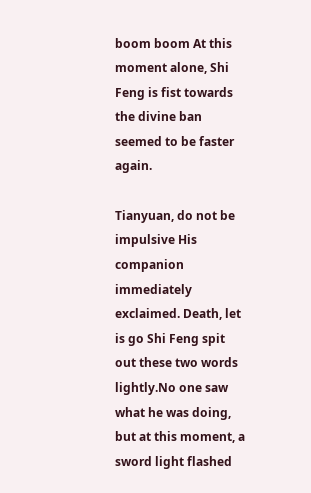boom boom At this moment alone, Shi Feng is fist towards the divine ban seemed to be faster again.

Tianyuan, do not be impulsive His companion immediately exclaimed. Death, let is go Shi Feng spit out these two words lightly.No one saw what he was doing, but at this moment, a sword light flashed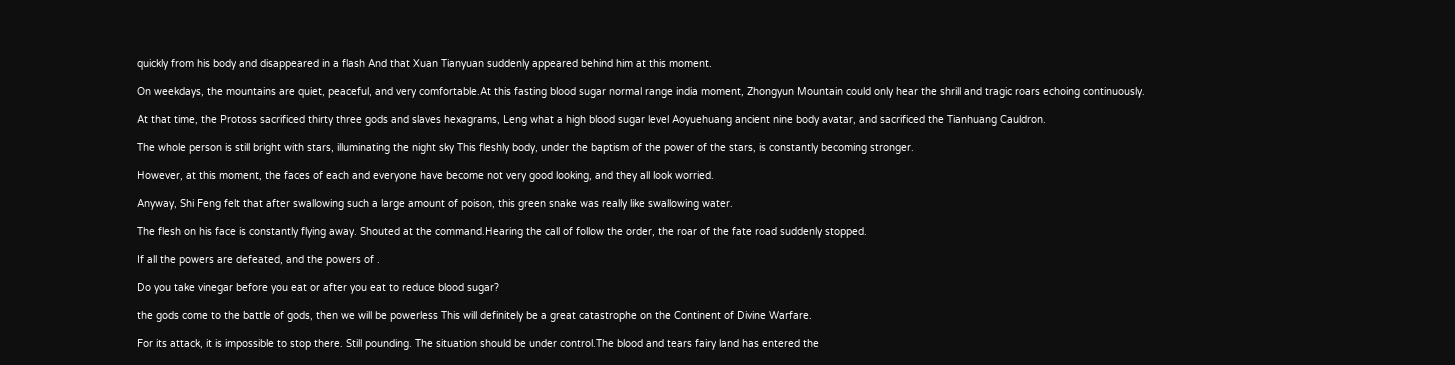quickly from his body and disappeared in a flash And that Xuan Tianyuan suddenly appeared behind him at this moment.

On weekdays, the mountains are quiet, peaceful, and very comfortable.At this fasting blood sugar normal range india moment, Zhongyun Mountain could only hear the shrill and tragic roars echoing continuously.

At that time, the Protoss sacrificed thirty three gods and slaves hexagrams, Leng what a high blood sugar level Aoyuehuang ancient nine body avatar, and sacrificed the Tianhuang Cauldron.

The whole person is still bright with stars, illuminating the night sky This fleshly body, under the baptism of the power of the stars, is constantly becoming stronger.

However, at this moment, the faces of each and everyone have become not very good looking, and they all look worried.

Anyway, Shi Feng felt that after swallowing such a large amount of poison, this green snake was really like swallowing water.

The flesh on his face is constantly flying away. Shouted at the command.Hearing the call of follow the order, the roar of the fate road suddenly stopped.

If all the powers are defeated, and the powers of .

Do you take vinegar before you eat or after you eat to reduce blood sugar?

the gods come to the battle of gods, then we will be powerless This will definitely be a great catastrophe on the Continent of Divine Warfare.

For its attack, it is impossible to stop there. Still pounding. The situation should be under control.The blood and tears fairy land has entered the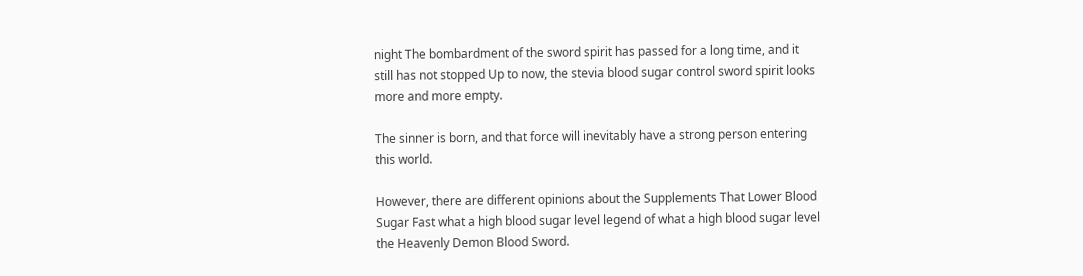night The bombardment of the sword spirit has passed for a long time, and it still has not stopped Up to now, the stevia blood sugar control sword spirit looks more and more empty.

The sinner is born, and that force will inevitably have a strong person entering this world.

However, there are different opinions about the Supplements That Lower Blood Sugar Fast what a high blood sugar level legend of what a high blood sugar level the Heavenly Demon Blood Sword.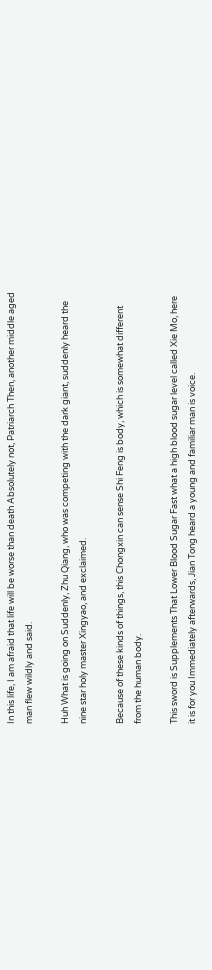In this life, I am afraid that life will be worse than death Absolutely not, Patriarch Then, another middle aged man flew wildly and said.

Huh What is going on Suddenly, Zhu Qiang, who was competing with the dark giant, suddenly heard the nine star holy master Xingyao, and exclaimed.

Because of these kinds of things, this Chongxin can sense Shi Feng is body, which is somewhat different from the human body.

This sword is Supplements That Lower Blood Sugar Fast what a high blood sugar level called Xie Mo, here it is for you Immediately afterwards, Jian Tong heard a young and familiar man is voice.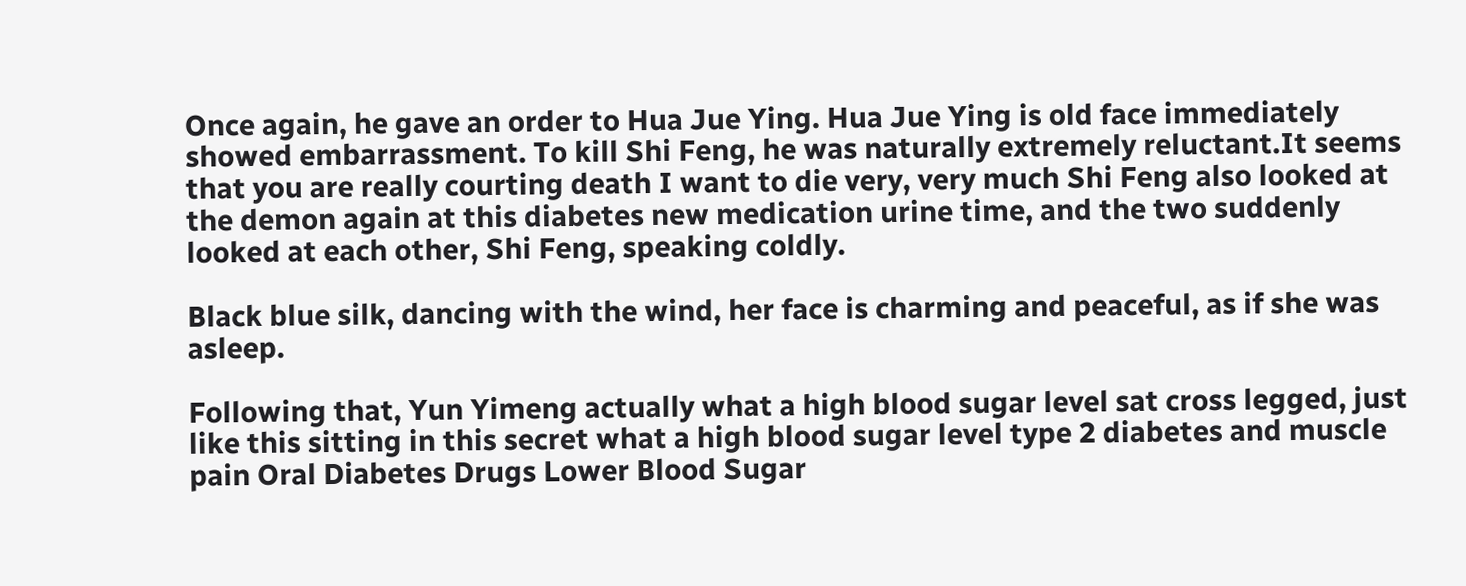Once again, he gave an order to Hua Jue Ying. Hua Jue Ying is old face immediately showed embarrassment. To kill Shi Feng, he was naturally extremely reluctant.It seems that you are really courting death I want to die very, very much Shi Feng also looked at the demon again at this diabetes new medication urine time, and the two suddenly looked at each other, Shi Feng, speaking coldly.

Black blue silk, dancing with the wind, her face is charming and peaceful, as if she was asleep.

Following that, Yun Yimeng actually what a high blood sugar level sat cross legged, just like this sitting in this secret what a high blood sugar level type 2 diabetes and muscle pain Oral Diabetes Drugs Lower Blood Sugar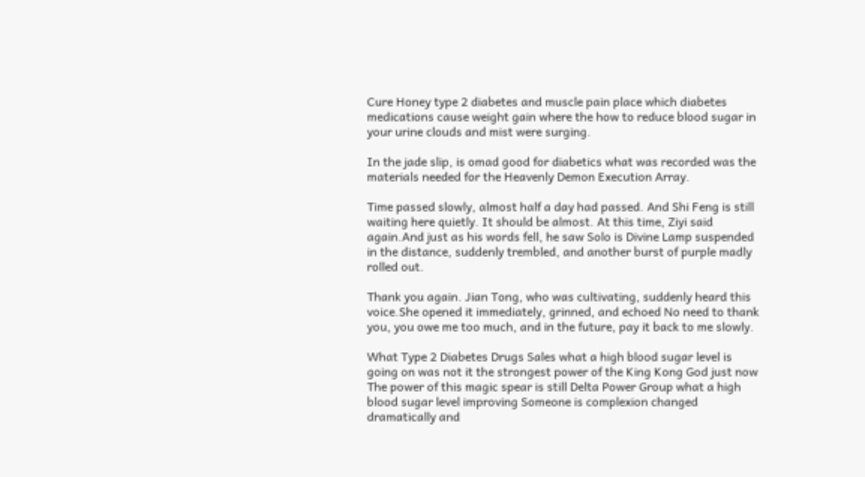Cure Honey type 2 diabetes and muscle pain place which diabetes medications cause weight gain where the how to reduce blood sugar in your urine clouds and mist were surging.

In the jade slip, is omad good for diabetics what was recorded was the materials needed for the Heavenly Demon Execution Array.

Time passed slowly, almost half a day had passed. And Shi Feng is still waiting here quietly. It should be almost. At this time, Ziyi said again.And just as his words fell, he saw Solo is Divine Lamp suspended in the distance, suddenly trembled, and another burst of purple madly rolled out.

Thank you again. Jian Tong, who was cultivating, suddenly heard this voice.She opened it immediately, grinned, and echoed No need to thank you, you owe me too much, and in the future, pay it back to me slowly.

What Type 2 Diabetes Drugs Sales what a high blood sugar level is going on was not it the strongest power of the King Kong God just now The power of this magic spear is still Delta Power Group what a high blood sugar level improving Someone is complexion changed dramatically and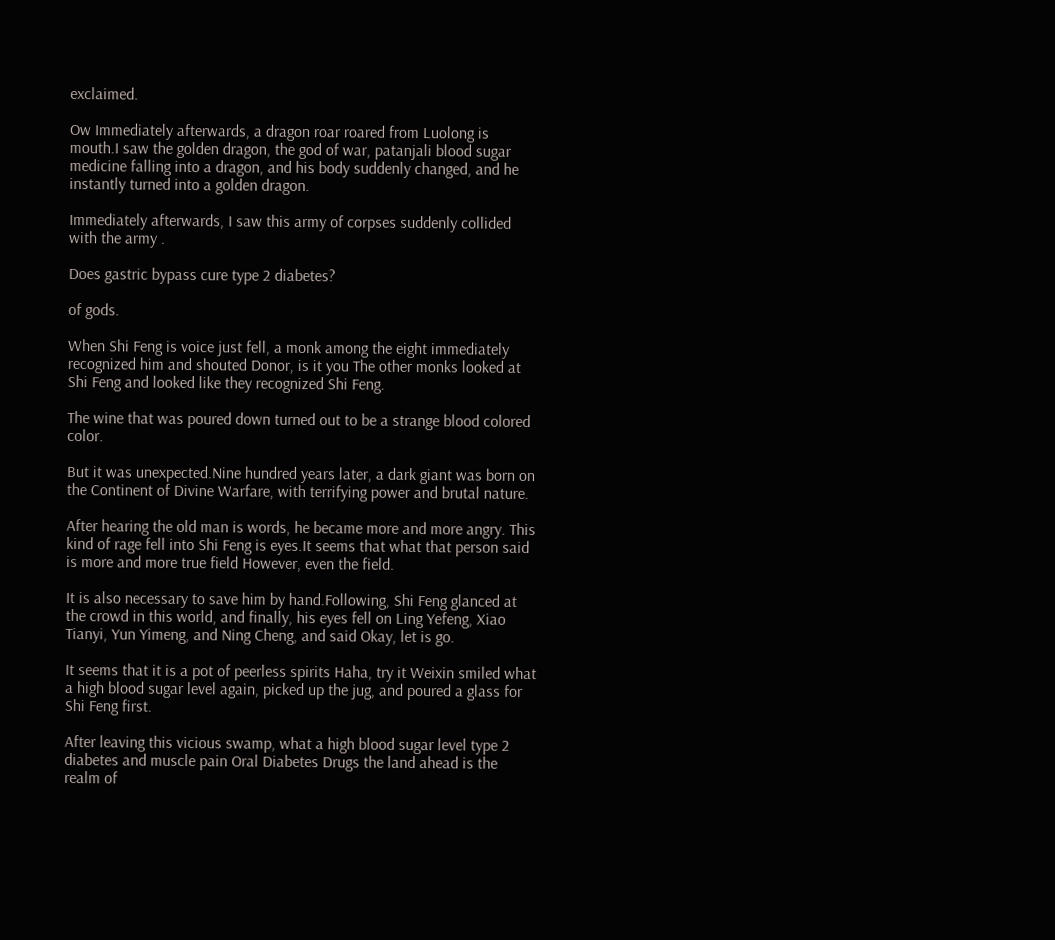exclaimed.

Ow Immediately afterwards, a dragon roar roared from Luolong is mouth.I saw the golden dragon, the god of war, patanjali blood sugar medicine falling into a dragon, and his body suddenly changed, and he instantly turned into a golden dragon.

Immediately afterwards, I saw this army of corpses suddenly collided with the army .

Does gastric bypass cure type 2 diabetes?

of gods.

When Shi Feng is voice just fell, a monk among the eight immediately recognized him and shouted Donor, is it you The other monks looked at Shi Feng and looked like they recognized Shi Feng.

The wine that was poured down turned out to be a strange blood colored color.

But it was unexpected.Nine hundred years later, a dark giant was born on the Continent of Divine Warfare, with terrifying power and brutal nature.

After hearing the old man is words, he became more and more angry. This kind of rage fell into Shi Feng is eyes.It seems that what that person said is more and more true field However, even the field.

It is also necessary to save him by hand.Following, Shi Feng glanced at the crowd in this world, and finally, his eyes fell on Ling Yefeng, Xiao Tianyi, Yun Yimeng, and Ning Cheng, and said Okay, let is go.

It seems that it is a pot of peerless spirits Haha, try it Weixin smiled what a high blood sugar level again, picked up the jug, and poured a glass for Shi Feng first.

After leaving this vicious swamp, what a high blood sugar level type 2 diabetes and muscle pain Oral Diabetes Drugs the land ahead is the realm of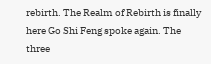rebirth. The Realm of Rebirth is finally here Go Shi Feng spoke again. The three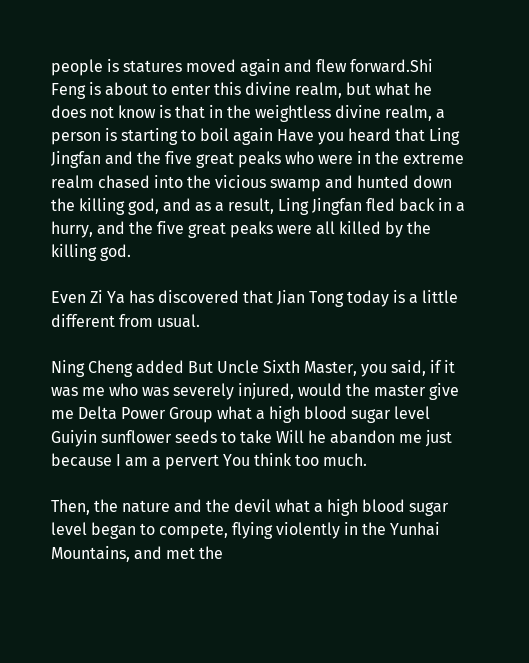people is statures moved again and flew forward.Shi Feng is about to enter this divine realm, but what he does not know is that in the weightless divine realm, a person is starting to boil again Have you heard that Ling Jingfan and the five great peaks who were in the extreme realm chased into the vicious swamp and hunted down the killing god, and as a result, Ling Jingfan fled back in a hurry, and the five great peaks were all killed by the killing god.

Even Zi Ya has discovered that Jian Tong today is a little different from usual.

Ning Cheng added But Uncle Sixth Master, you said, if it was me who was severely injured, would the master give me Delta Power Group what a high blood sugar level Guiyin sunflower seeds to take Will he abandon me just because I am a pervert You think too much.

Then, the nature and the devil what a high blood sugar level began to compete, flying violently in the Yunhai Mountains, and met the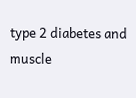type 2 diabetes and muscle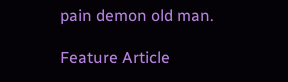pain demon old man.

Feature Article